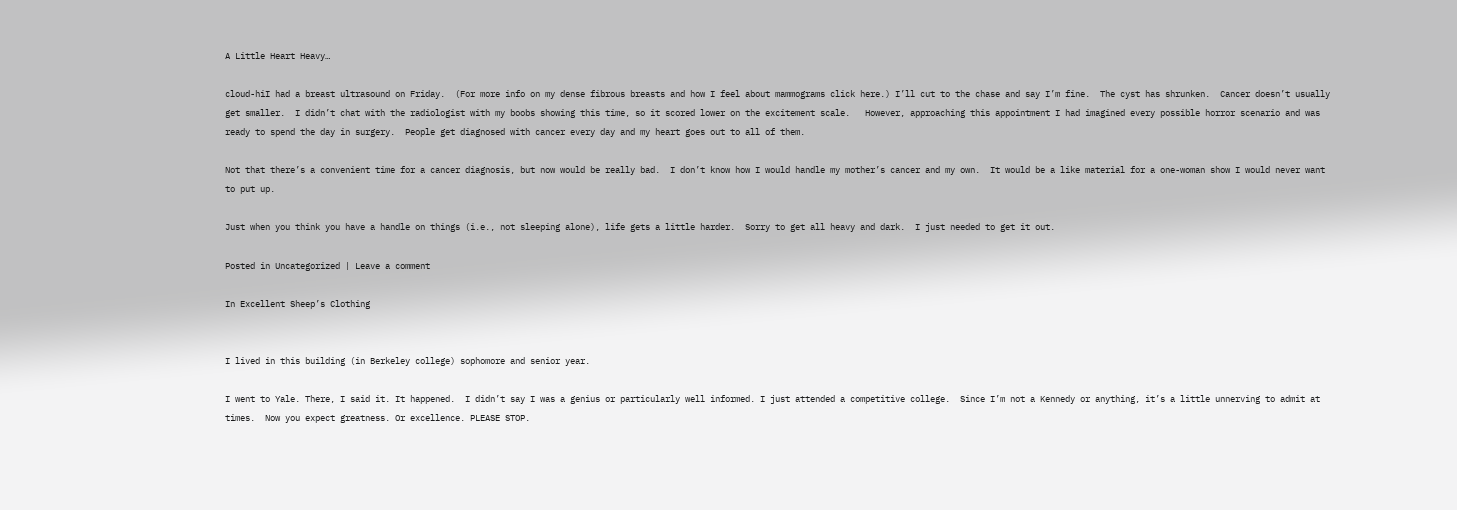A Little Heart Heavy…

cloud-hiI had a breast ultrasound on Friday.  (For more info on my dense fibrous breasts and how I feel about mammograms click here.) I’ll cut to the chase and say I’m fine.  The cyst has shrunken.  Cancer doesn’t usually get smaller.  I didn’t chat with the radiologist with my boobs showing this time, so it scored lower on the excitement scale.   However, approaching this appointment I had imagined every possible horror scenario and was ready to spend the day in surgery.  People get diagnosed with cancer every day and my heart goes out to all of them.

Not that there’s a convenient time for a cancer diagnosis, but now would be really bad.  I don’t know how I would handle my mother’s cancer and my own.  It would be a like material for a one-woman show I would never want to put up.

Just when you think you have a handle on things (i.e., not sleeping alone), life gets a little harder.  Sorry to get all heavy and dark.  I just needed to get it out.

Posted in Uncategorized | Leave a comment

In Excellent Sheep’s Clothing


I lived in this building (in Berkeley college) sophomore and senior year.

I went to Yale. There, I said it. It happened.  I didn’t say I was a genius or particularly well informed. I just attended a competitive college.  Since I’m not a Kennedy or anything, it’s a little unnerving to admit at times.  Now you expect greatness. Or excellence. PLEASE STOP.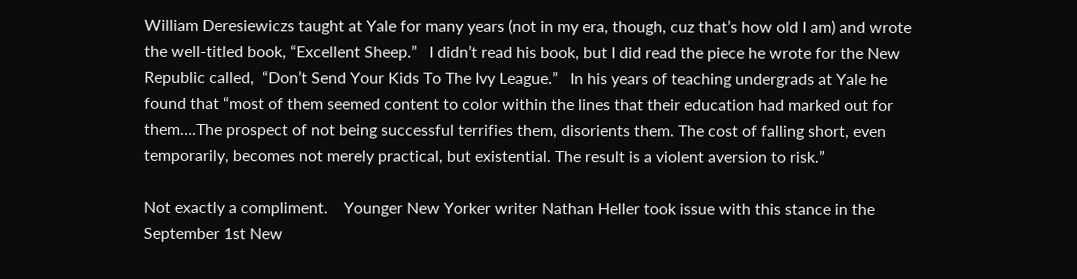William Deresiewiczs taught at Yale for many years (not in my era, though, cuz that’s how old I am) and wrote the well-titled book, “Excellent Sheep.”   I didn’t read his book, but I did read the piece he wrote for the New Republic called,  “Don’t Send Your Kids To The Ivy League.”   In his years of teaching undergrads at Yale he found that “most of them seemed content to color within the lines that their education had marked out for them….The prospect of not being successful terrifies them, disorients them. The cost of falling short, even temporarily, becomes not merely practical, but existential. The result is a violent aversion to risk.”

Not exactly a compliment.    Younger New Yorker writer Nathan Heller took issue with this stance in the September 1st New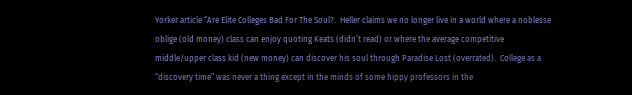Yorker article “Are Elite Colleges Bad For The Soul?.  Heller claims we no longer live in a world where a noblesse oblige (old money) class can enjoy quoting Keats (didn’t read) or where the average competitive middle/upper class kid (new money) can discover his soul through Paradise Lost (overrated).  College as a “discovery time” was never a thing except in the minds of some hippy professors in the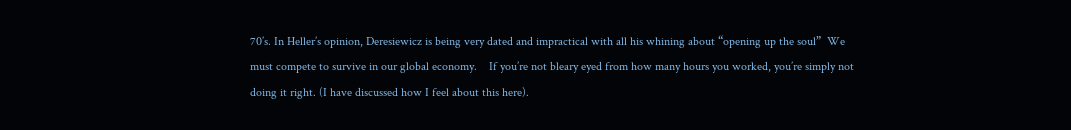70’s. In Heller’s opinion, Deresiewicz is being very dated and impractical with all his whining about “opening up the soul”  We must compete to survive in our global economy.    If you’re not bleary eyed from how many hours you worked, you’re simply not doing it right. (I have discussed how I feel about this here).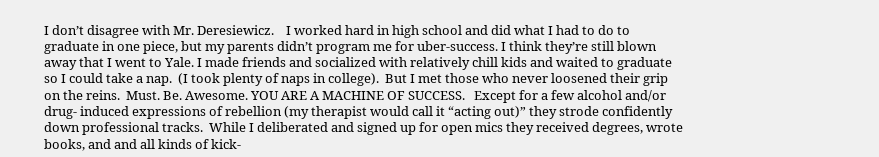I don’t disagree with Mr. Deresiewicz.    I worked hard in high school and did what I had to do to graduate in one piece, but my parents didn’t program me for uber-success. I think they’re still blown away that I went to Yale. I made friends and socialized with relatively chill kids and waited to graduate so I could take a nap.  (I took plenty of naps in college).  But I met those who never loosened their grip on the reins.  Must. Be. Awesome. YOU ARE A MACHINE OF SUCCESS.   Except for a few alcohol and/or drug- induced expressions of rebellion (my therapist would call it “acting out)” they strode confidently down professional tracks.  While I deliberated and signed up for open mics they received degrees, wrote books, and and all kinds of kick-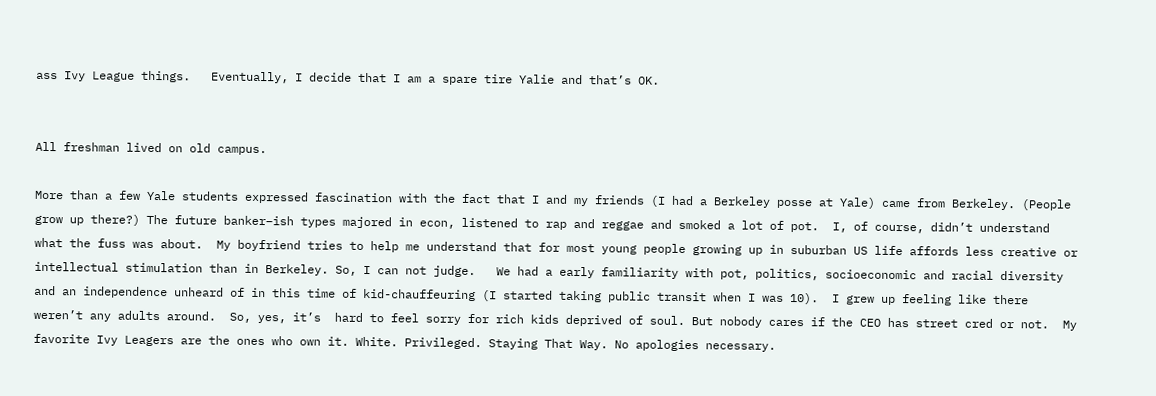ass Ivy League things.   Eventually, I decide that I am a spare tire Yalie and that’s OK.


All freshman lived on old campus.

More than a few Yale students expressed fascination with the fact that I and my friends (I had a Berkeley posse at Yale) came from Berkeley. (People grow up there?) The future banker–ish types majored in econ, listened to rap and reggae and smoked a lot of pot.  I, of course, didn’t understand what the fuss was about.  My boyfriend tries to help me understand that for most young people growing up in suburban US life affords less creative or intellectual stimulation than in Berkeley. So, I can not judge.   We had a early familiarity with pot, politics, socioeconomic and racial diversity and an independence unheard of in this time of kid-chauffeuring (I started taking public transit when I was 10).  I grew up feeling like there weren’t any adults around.  So, yes, it’s  hard to feel sorry for rich kids deprived of soul. But nobody cares if the CEO has street cred or not.  My favorite Ivy Leagers are the ones who own it. White. Privileged. Staying That Way. No apologies necessary.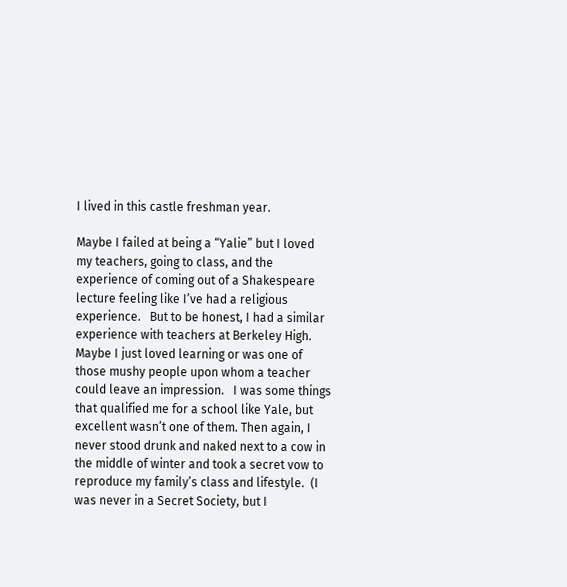I lived in this castle freshman year.

Maybe I failed at being a “Yalie” but I loved my teachers, going to class, and the  experience of coming out of a Shakespeare lecture feeling like I’ve had a religious experience.   But to be honest, I had a similar experience with teachers at Berkeley High.  Maybe I just loved learning or was one of those mushy people upon whom a teacher could leave an impression.   I was some things that qualified me for a school like Yale, but excellent wasn’t one of them. Then again, I never stood drunk and naked next to a cow in the middle of winter and took a secret vow to reproduce my family’s class and lifestyle.  (I was never in a Secret Society, but I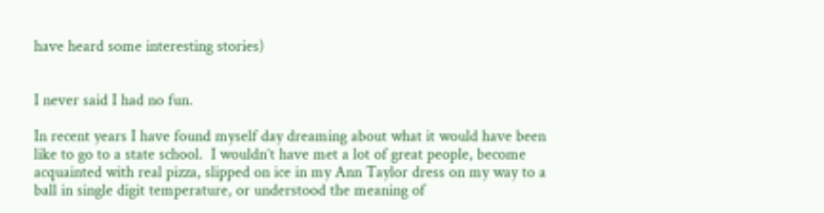have heard some interesting stories)


I never said I had no fun.

In recent years I have found myself day dreaming about what it would have been like to go to a state school.  I wouldn’t have met a lot of great people, become acquainted with real pizza, slipped on ice in my Ann Taylor dress on my way to a ball in single digit temperature, or understood the meaning of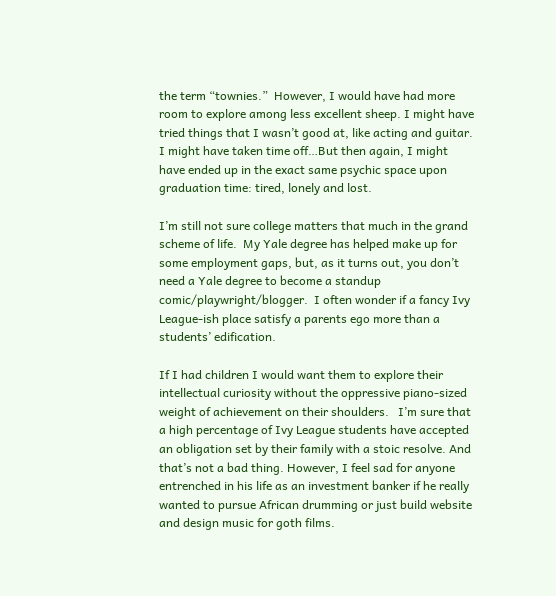the term “townies.”  However, I would have had more room to explore among less excellent sheep. I might have tried things that I wasn’t good at, like acting and guitar. I might have taken time off…But then again, I might have ended up in the exact same psychic space upon graduation time: tired, lonely and lost.

I’m still not sure college matters that much in the grand scheme of life.  My Yale degree has helped make up for some employment gaps, but, as it turns out, you don’t need a Yale degree to become a standup comic/playwright/blogger.  I often wonder if a fancy Ivy League-ish place satisfy a parents ego more than a students’ edification.

If I had children I would want them to explore their intellectual curiosity without the oppressive piano-sized weight of achievement on their shoulders.   I’m sure that a high percentage of Ivy League students have accepted an obligation set by their family with a stoic resolve. And that’s not a bad thing. However, I feel sad for anyone entrenched in his life as an investment banker if he really wanted to pursue African drumming or just build website and design music for goth films.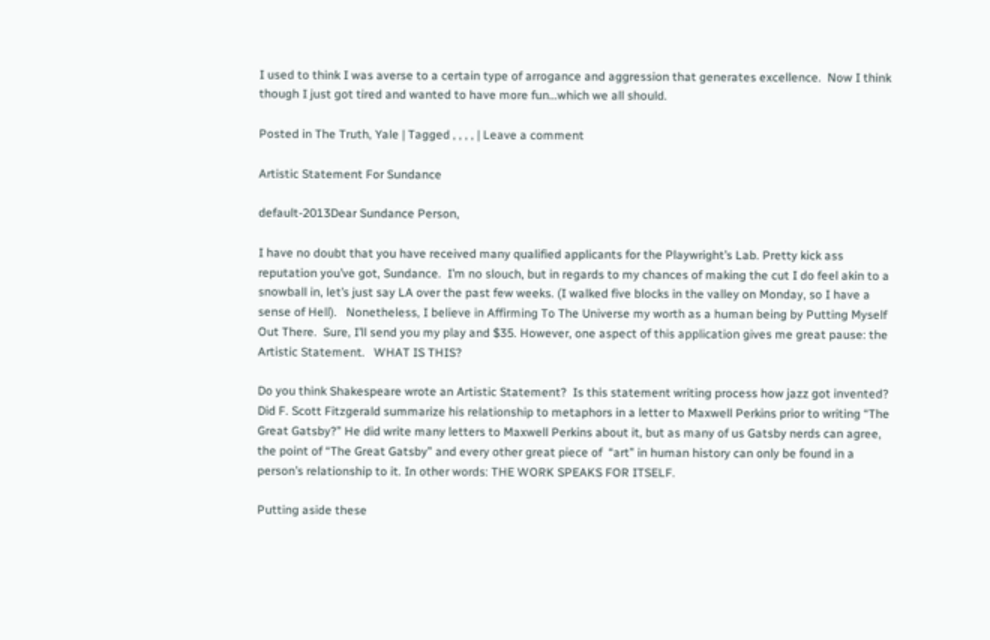I used to think I was averse to a certain type of arrogance and aggression that generates excellence.  Now I think though I just got tired and wanted to have more fun…which we all should.

Posted in The Truth, Yale | Tagged , , , , | Leave a comment

Artistic Statement For Sundance

default-2013Dear Sundance Person,

I have no doubt that you have received many qualified applicants for the Playwright’s Lab. Pretty kick ass reputation you’ve got, Sundance.  I’m no slouch, but in regards to my chances of making the cut I do feel akin to a snowball in, let’s just say LA over the past few weeks. (I walked five blocks in the valley on Monday, so I have a sense of Hell).   Nonetheless, I believe in Affirming To The Universe my worth as a human being by Putting Myself Out There.  Sure, I’ll send you my play and $35. However, one aspect of this application gives me great pause: the Artistic Statement.   WHAT IS THIS?

Do you think Shakespeare wrote an Artistic Statement?  Is this statement writing process how jazz got invented?  Did F. Scott Fitzgerald summarize his relationship to metaphors in a letter to Maxwell Perkins prior to writing “The Great Gatsby?” He did write many letters to Maxwell Perkins about it, but as many of us Gatsby nerds can agree, the point of “The Great Gatsby” and every other great piece of  “art” in human history can only be found in a person’s relationship to it. In other words: THE WORK SPEAKS FOR ITSELF.

Putting aside these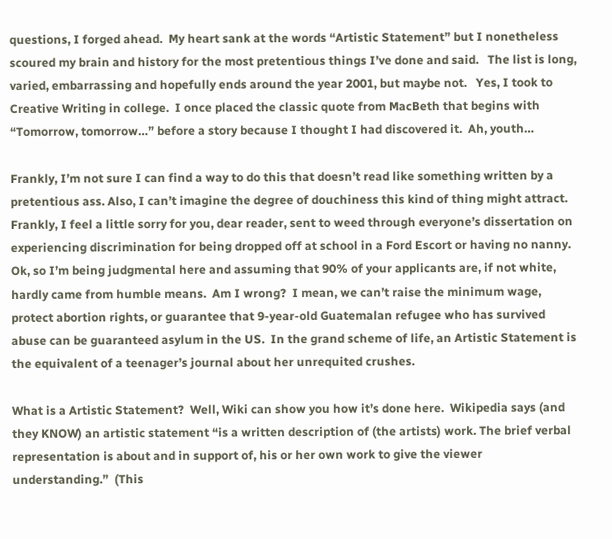questions, I forged ahead.  My heart sank at the words “Artistic Statement” but I nonetheless scoured my brain and history for the most pretentious things I’ve done and said.   The list is long, varied, embarrassing and hopefully ends around the year 2001, but maybe not.   Yes, I took to Creative Writing in college.  I once placed the classic quote from MacBeth that begins with “Tomorrow, tomorrow…” before a story because I thought I had discovered it.  Ah, youth…

Frankly, I’m not sure I can find a way to do this that doesn’t read like something written by a pretentious ass. Also, I can’t imagine the degree of douchiness this kind of thing might attract.  Frankly, I feel a little sorry for you, dear reader, sent to weed through everyone’s dissertation on experiencing discrimination for being dropped off at school in a Ford Escort or having no nanny. Ok, so I’m being judgmental here and assuming that 90% of your applicants are, if not white, hardly came from humble means.  Am I wrong?  I mean, we can’t raise the minimum wage, protect abortion rights, or guarantee that 9-year-old Guatemalan refugee who has survived  abuse can be guaranteed asylum in the US.  In the grand scheme of life, an Artistic Statement is the equivalent of a teenager’s journal about her unrequited crushes.

What is a Artistic Statement?  Well, Wiki can show you how it’s done here.  Wikipedia says (and they KNOW) an artistic statement “is a written description of (the artists) work. The brief verbal representation is about and in support of, his or her own work to give the viewer understanding.”  (This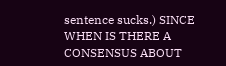sentence sucks.) SINCE WHEN IS THERE A CONSENSUS ABOUT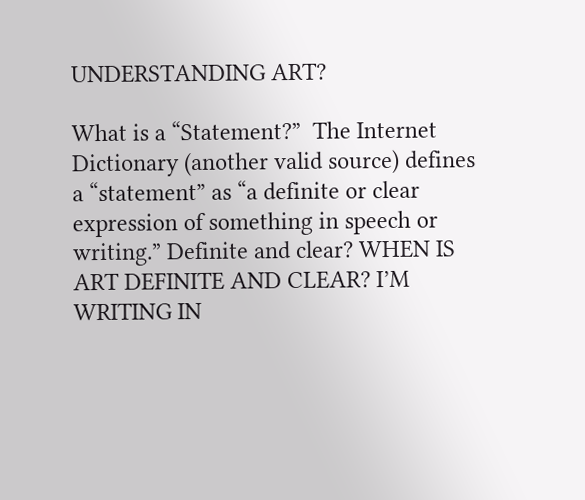UNDERSTANDING ART?

What is a “Statement?”  The Internet Dictionary (another valid source) defines a “statement” as “a definite or clear expression of something in speech or writing.” Definite and clear? WHEN IS ART DEFINITE AND CLEAR? I’M WRITING IN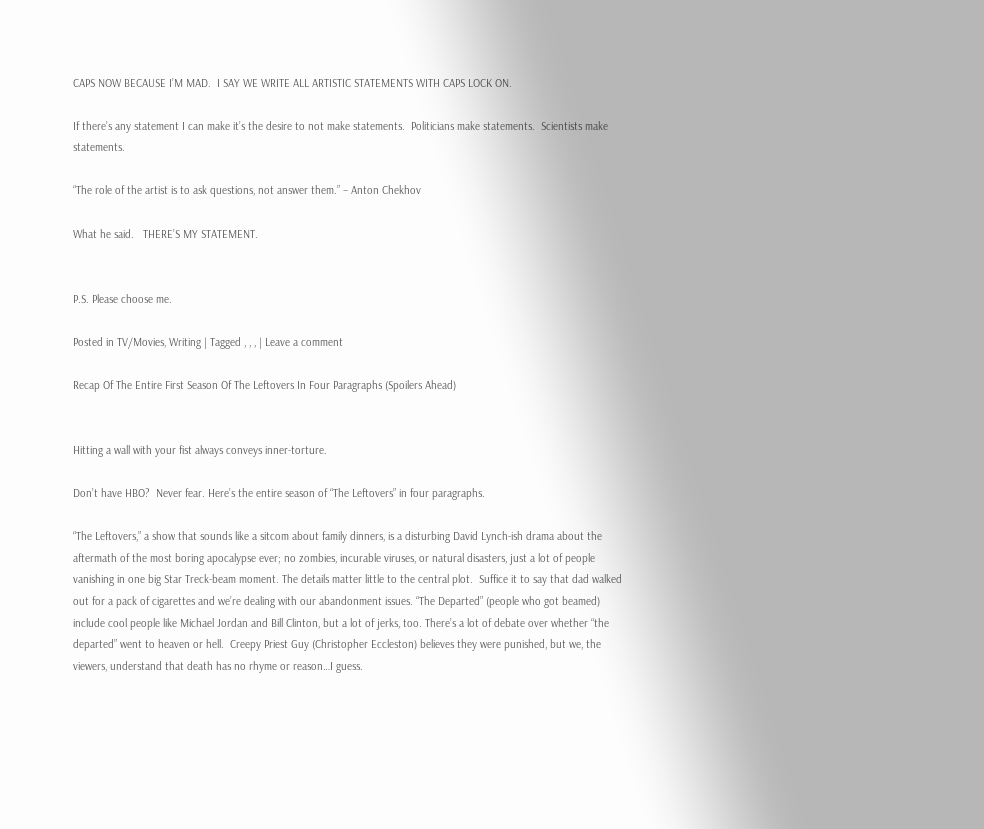CAPS NOW BECAUSE I’M MAD.  I SAY WE WRITE ALL ARTISTIC STATEMENTS WITH CAPS LOCK ON.

If there’s any statement I can make it’s the desire to not make statements.  Politicians make statements.  Scientists make statements.

“The role of the artist is to ask questions, not answer them.” – Anton Chekhov

What he said.   THERE’S MY STATEMENT.


P.S. Please choose me.

Posted in TV/Movies, Writing | Tagged , , , | Leave a comment

Recap Of The Entire First Season Of The Leftovers In Four Paragraphs (Spoilers Ahead)


Hitting a wall with your fist always conveys inner-torture.

Don’t have HBO?  Never fear. Here’s the entire season of “The Leftovers” in four paragraphs.

“The Leftovers,” a show that sounds like a sitcom about family dinners, is a disturbing David Lynch-ish drama about the aftermath of the most boring apocalypse ever; no zombies, incurable viruses, or natural disasters, just a lot of people vanishing in one big Star Treck-beam moment. The details matter little to the central plot.  Suffice it to say that dad walked out for a pack of cigarettes and we’re dealing with our abandonment issues. “The Departed” (people who got beamed) include cool people like Michael Jordan and Bill Clinton, but a lot of jerks, too. There’s a lot of debate over whether “the departed” went to heaven or hell.  Creepy Priest Guy (Christopher Eccleston) believes they were punished, but we, the viewers, understand that death has no rhyme or reason…I guess.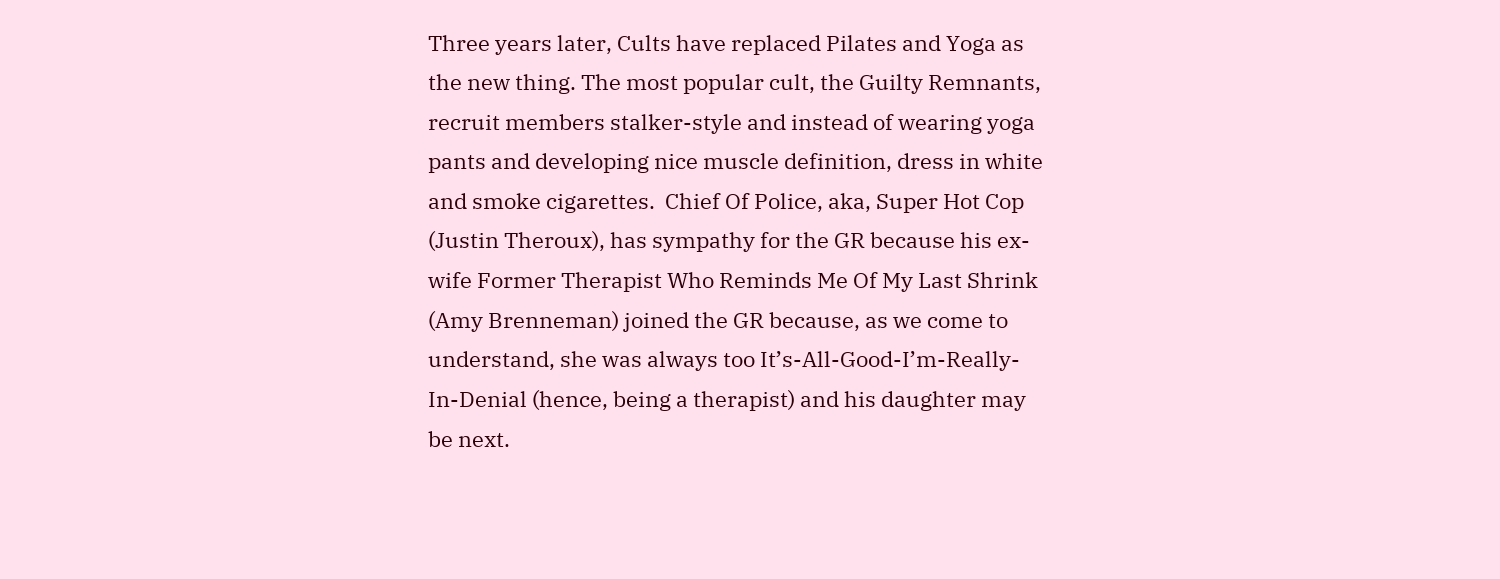Three years later, Cults have replaced Pilates and Yoga as the new thing. The most popular cult, the Guilty Remnants, recruit members stalker-style and instead of wearing yoga pants and developing nice muscle definition, dress in white and smoke cigarettes.  Chief Of Police, aka, Super Hot Cop (Justin Theroux), has sympathy for the GR because his ex-wife Former Therapist Who Reminds Me Of My Last Shrink (Amy Brenneman) joined the GR because, as we come to understand, she was always too It’s-All-Good-I’m-Really-In-Denial (hence, being a therapist) and his daughter may be next.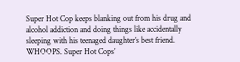Super Hot Cop keeps blanking out from his drug and alcohol addiction and doing things like accidentally sleeping with his teenaged daughter’s best friend. WHOOPS. Super Hot Cops’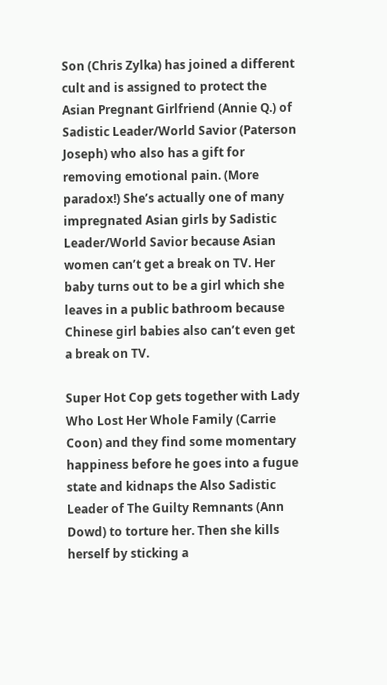Son (Chris Zylka) has joined a different cult and is assigned to protect the Asian Pregnant Girlfriend (Annie Q.) of Sadistic Leader/World Savior (Paterson Joseph) who also has a gift for removing emotional pain. (More paradox!) She’s actually one of many impregnated Asian girls by Sadistic Leader/World Savior because Asian women can’t get a break on TV. Her baby turns out to be a girl which she leaves in a public bathroom because Chinese girl babies also can’t even get a break on TV.

Super Hot Cop gets together with Lady Who Lost Her Whole Family (Carrie Coon) and they find some momentary happiness before he goes into a fugue state and kidnaps the Also Sadistic Leader of The Guilty Remnants (Ann Dowd) to torture her. Then she kills herself by sticking a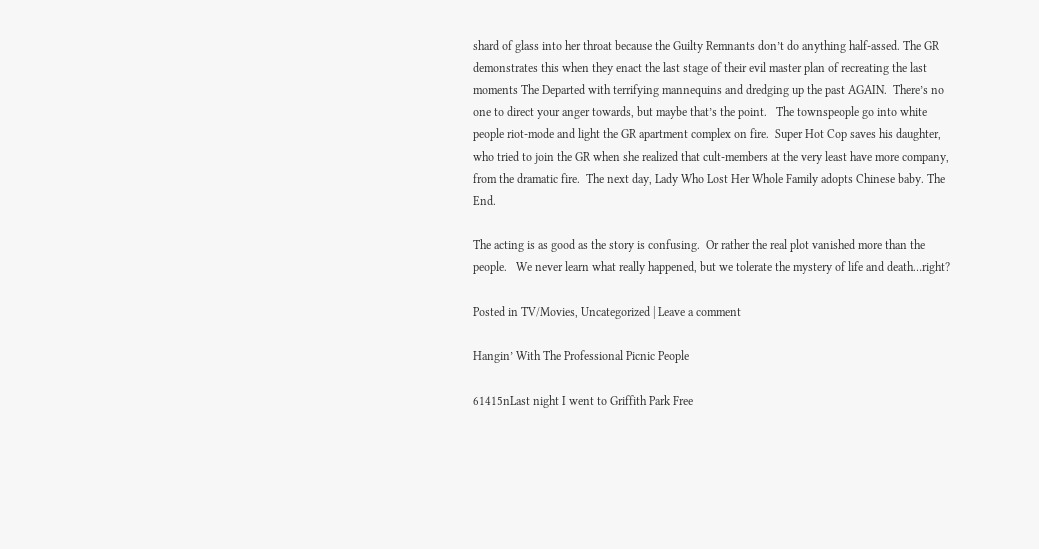shard of glass into her throat because the Guilty Remnants don’t do anything half-assed. The GR demonstrates this when they enact the last stage of their evil master plan of recreating the last moments The Departed with terrifying mannequins and dredging up the past AGAIN.  There’s no one to direct your anger towards, but maybe that’s the point.   The townspeople go into white people riot-mode and light the GR apartment complex on fire.  Super Hot Cop saves his daughter, who tried to join the GR when she realized that cult-members at the very least have more company, from the dramatic fire.  The next day, Lady Who Lost Her Whole Family adopts Chinese baby. The End.

The acting is as good as the story is confusing.  Or rather the real plot vanished more than the people.   We never learn what really happened, but we tolerate the mystery of life and death…right?

Posted in TV/Movies, Uncategorized | Leave a comment

Hangin’ With The Professional Picnic People

61415nLast night I went to Griffith Park Free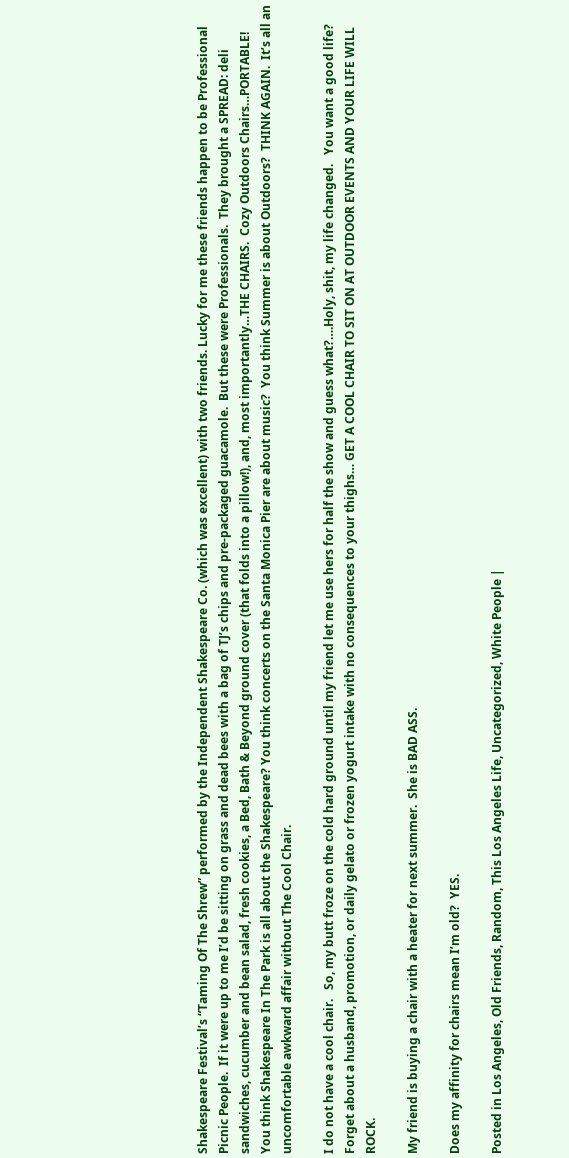Shakespeare Festival’s “Taming Of The Shrew” performed by the Independent Shakespeare Co. (which was excellent) with two friends. Lucky for me these friends happen to be Professional Picnic People.  If it were up to me I’d be sitting on grass and dead bees with a bag of TJ’s chips and pre-packaged guacamole.  But these were Professionals.  They brought a SPREAD: deli sandwiches, cucumber and bean salad, fresh cookies, a Bed, Bath & Beyond ground cover (that folds into a pillow!), and, most importantly…THE CHAIRS.  Cozy Outdoors Chairs…PORTABLE!  You think Shakespeare In The Park is all about the Shakespeare? You think concerts on the Santa Monica Pier are about music?  You think Summer is about Outdoors?  THINK AGAIN.  It’s all an uncomfortable awkward affair without The Cool Chair.

I do not have a cool chair.   So, my butt froze on the cold hard ground until my friend let me use hers for half the show and guess what?….Holy, shit, my life changed.   You want a good life? Forget about a husband, promotion, or daily gelato or frozen yogurt intake with no consequences to your thighs… GET A COOL CHAIR TO SIT ON AT OUTDOOR EVENTS AND YOUR LIFE WILL ROCK.

My friend is buying a chair with a heater for next summer.  She is BAD ASS.

Does my affinity for chairs mean I’m old?  YES.

Posted in Los Angeles, Old Friends, Random, This Los Angeles Life, Uncategorized, White People |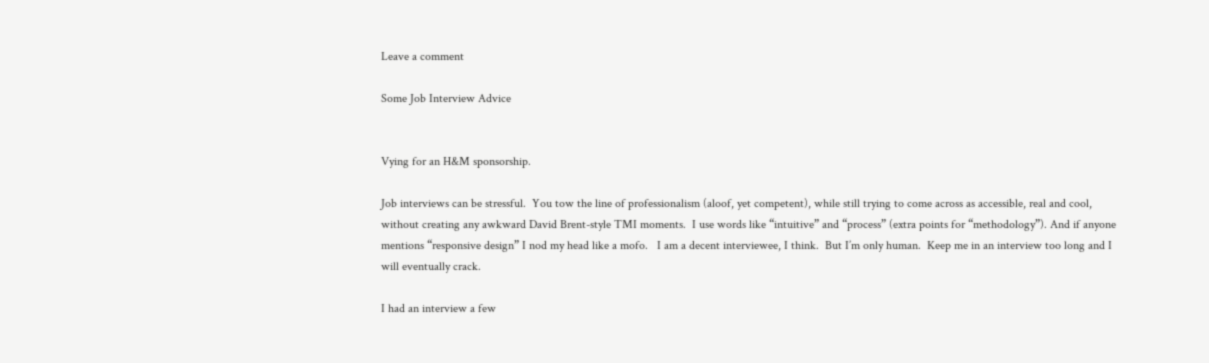Leave a comment

Some Job Interview Advice


Vying for an H&M sponsorship.

Job interviews can be stressful.  You tow the line of professionalism (aloof, yet competent), while still trying to come across as accessible, real and cool, without creating any awkward David Brent-style TMI moments.  I use words like “intuitive” and “process” (extra points for “methodology”). And if anyone mentions “responsive design” I nod my head like a mofo.   I am a decent interviewee, I think.  But I’m only human.  Keep me in an interview too long and I will eventually crack.

I had an interview a few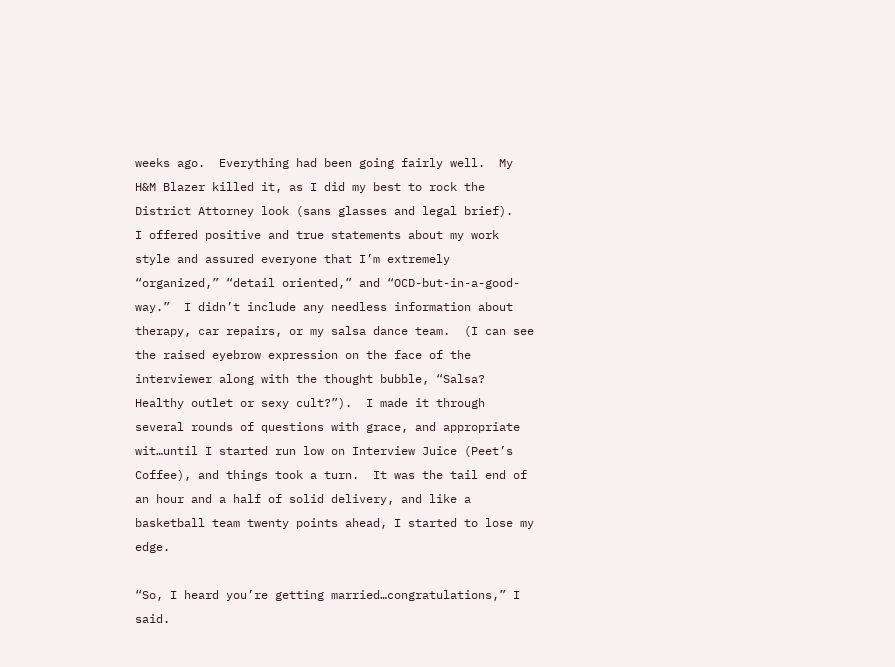weeks ago.  Everything had been going fairly well.  My H&M Blazer killed it, as I did my best to rock the District Attorney look (sans glasses and legal brief).   I offered positive and true statements about my work style and assured everyone that I’m extremely “organized,” “detail oriented,” and “OCD-but-in-a-good-way.”  I didn’t include any needless information about therapy, car repairs, or my salsa dance team.  (I can see the raised eyebrow expression on the face of the interviewer along with the thought bubble, “Salsa? Healthy outlet or sexy cult?”).  I made it through several rounds of questions with grace, and appropriate wit…until I started run low on Interview Juice (Peet’s Coffee), and things took a turn.  It was the tail end of an hour and a half of solid delivery, and like a basketball team twenty points ahead, I started to lose my edge.

“So, I heard you’re getting married…congratulations,” I said.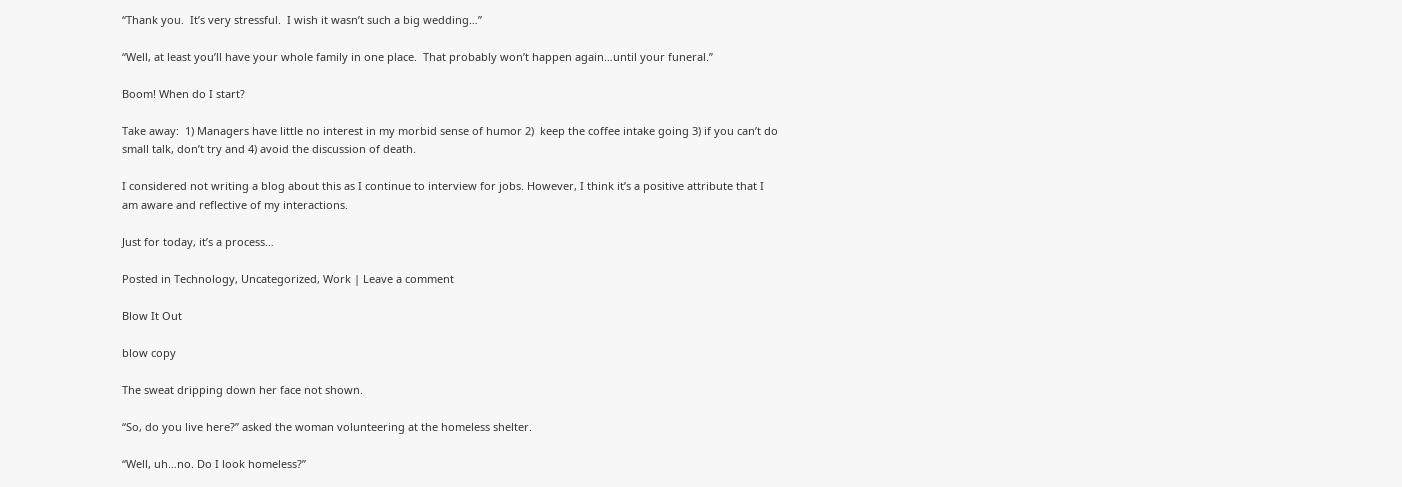“Thank you.  It’s very stressful.  I wish it wasn’t such a big wedding…”

“Well, at least you’ll have your whole family in one place.  That probably won’t happen again…until your funeral.”

Boom! When do I start?

Take away:  1) Managers have little no interest in my morbid sense of humor 2)  keep the coffee intake going 3) if you can’t do small talk, don’t try and 4) avoid the discussion of death.

I considered not writing a blog about this as I continue to interview for jobs. However, I think it’s a positive attribute that I am aware and reflective of my interactions.

Just for today, it’s a process…

Posted in Technology, Uncategorized, Work | Leave a comment

Blow It Out

blow copy

The sweat dripping down her face not shown.

“So, do you live here?” asked the woman volunteering at the homeless shelter.

“Well, uh…no. Do I look homeless?”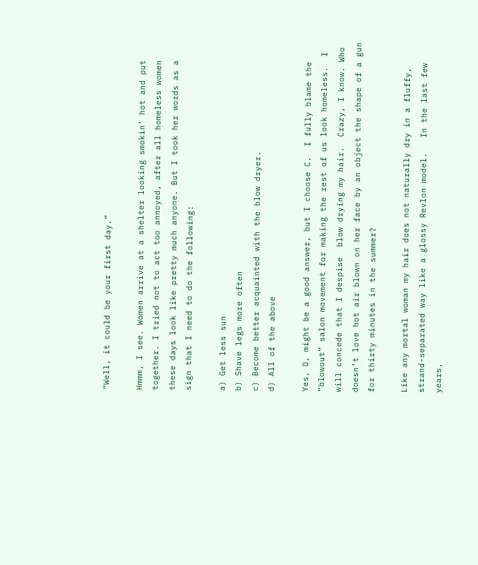“Well, it could be your first day.”

Hmmm, I see. Women arrive at a shelter looking smokin’ hot and put together. I tried not to act too annoyed, after all homeless women these days look like pretty much anyone. But I took her words as a sign that I need to do the following:

a) Get less sun
b) Shave legs more often
c) Become better acquainted with the blow dryer.
d) All of the above

Yes, D, might be a good answer, but I choose C.  I fully blame the “blowout” salon movement for making the rest of us look homeless.  I will concede that I despise  blow drying my hair.  Crazy, I know. Who doesn’t love hot air blown on her face by an object the shape of a gun for thirty minutes in the summer?

Like any mortal woman my hair does not naturally dry in a fluffy, strand-separated way like a glossy Revlon model.   In the last few years,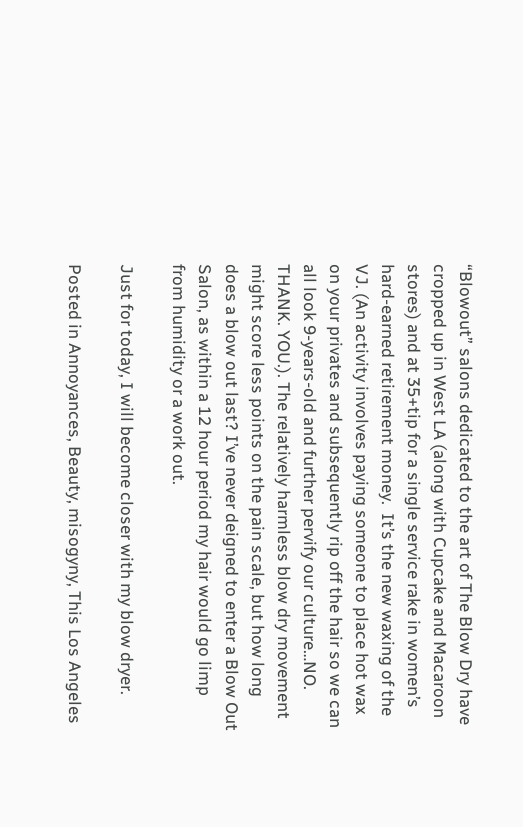“Blowout” salons dedicated to the art of The Blow Dry have cropped up in West LA (along with Cupcake and Macaroon stores) and at 35+tip for a single service rake in women’s hard-earned retirement money.  It’s the new waxing of the VJ. (An activity involves paying someone to place hot wax on your privates and subsequently rip off the hair so we can all look 9-years-old and further pervify our culture…NO. THANK. YOU.). The relatively harmless blow dry movement  might score less points on the pain scale, but how long does a blow out last? I’ve never deigned to enter a Blow Out Salon, as within a 12 hour period my hair would go limp from humidity or a work out.

Just for today, I will become closer with my blow dryer.

Posted in Annoyances, Beauty, misogyny, This Los Angeles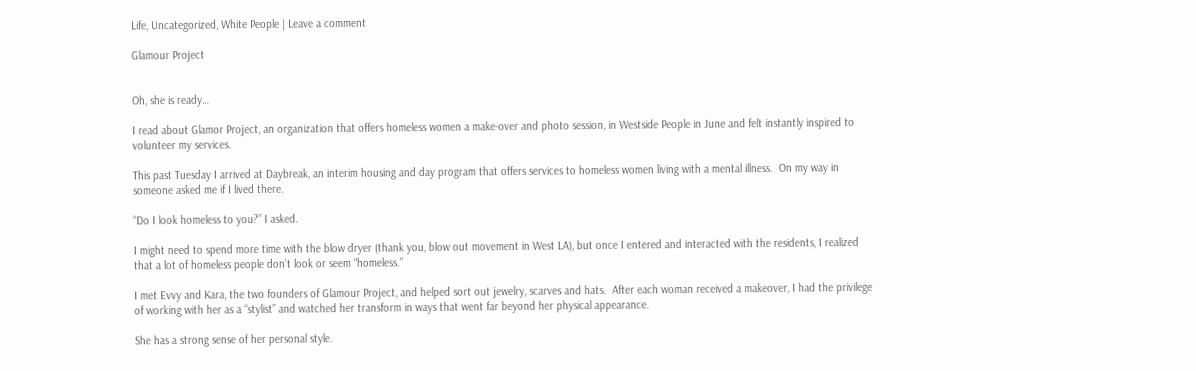Life, Uncategorized, White People | Leave a comment

Glamour Project


Oh, she is ready…

I read about Glamor Project, an organization that offers homeless women a make-over and photo session, in Westside People in June and felt instantly inspired to volunteer my services.

This past Tuesday I arrived at Daybreak, an interim housing and day program that offers services to homeless women living with a mental illness.  On my way in someone asked me if I lived there.

“Do I look homeless to you?” I asked.

I might need to spend more time with the blow dryer (thank you, blow out movement in West LA), but once I entered and interacted with the residents, I realized that a lot of homeless people don’t look or seem “homeless.”

I met Evvy and Kara, the two founders of Glamour Project, and helped sort out jewelry, scarves and hats.  After each woman received a makeover, I had the privilege of working with her as a “stylist” and watched her transform in ways that went far beyond her physical appearance.

She has a strong sense of her personal style.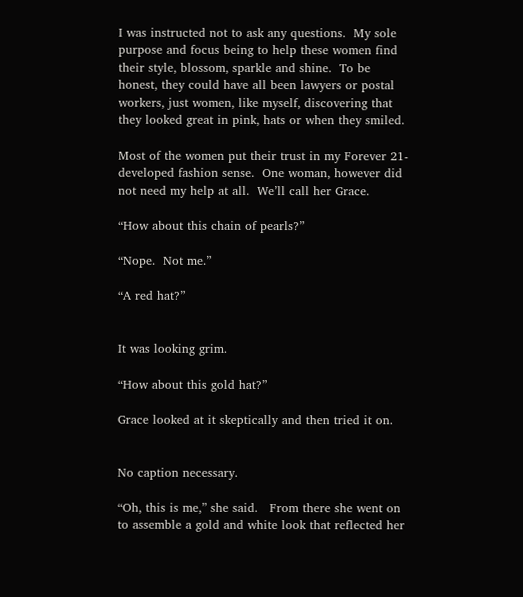I was instructed not to ask any questions.  My sole purpose and focus being to help these women find their style, blossom, sparkle and shine.  To be honest, they could have all been lawyers or postal workers, just women, like myself, discovering that they looked great in pink, hats or when they smiled.

Most of the women put their trust in my Forever 21-developed fashion sense.  One woman, however did not need my help at all.  We’ll call her Grace.

“How about this chain of pearls?”

“Nope.  Not me.”

“A red hat?”


It was looking grim.

“How about this gold hat?”

Grace looked at it skeptically and then tried it on.


No caption necessary.

“Oh, this is me,” she said.   From there she went on to assemble a gold and white look that reflected her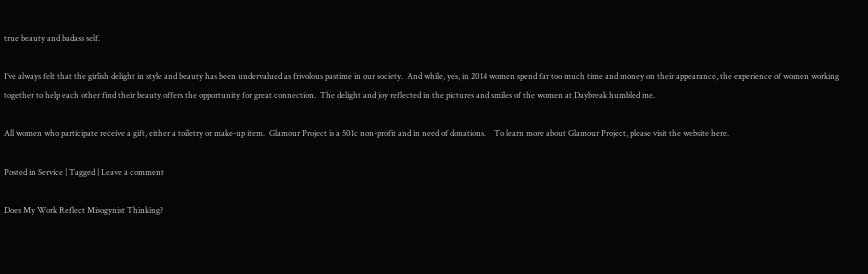true beauty and badass self.

I’ve always felt that the girlish delight in style and beauty has been undervalued as frivolous pastime in our society.  And while, yes, in 2014 women spend far too much time and money on their appearance, the experience of women working together to help each other find their beauty offers the opportunity for great connection.  The delight and joy reflected in the pictures and smiles of the women at Daybreak humbled me.

All women who participate receive a gift, either a toiletry or make-up item.  Glamour Project is a 501c non-profit and in need of donations.    To learn more about Glamour Project, please visit the website here.

Posted in Service | Tagged | Leave a comment

Does My Work Reflect Misogynist Thinking?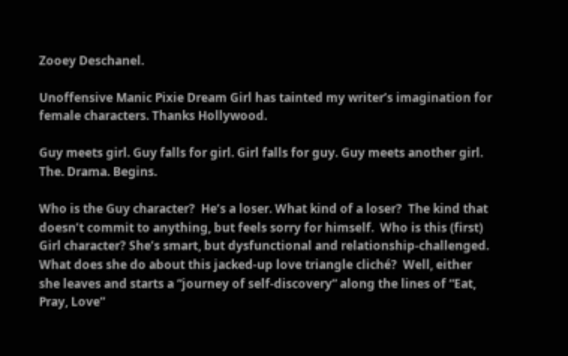Zooey Deschanel.

Unoffensive Manic Pixie Dream Girl has tainted my writer’s imagination for female characters. Thanks Hollywood.

Guy meets girl. Guy falls for girl. Girl falls for guy. Guy meets another girl.  The. Drama. Begins.

Who is the Guy character?  He’s a loser. What kind of a loser?  The kind that doesn’t commit to anything, but feels sorry for himself.  Who is this (first) Girl character? She’s smart, but dysfunctional and relationship-challenged.  What does she do about this jacked-up love triangle cliché?  Well, either she leaves and starts a “journey of self-discovery” along the lines of “Eat, Pray, Love”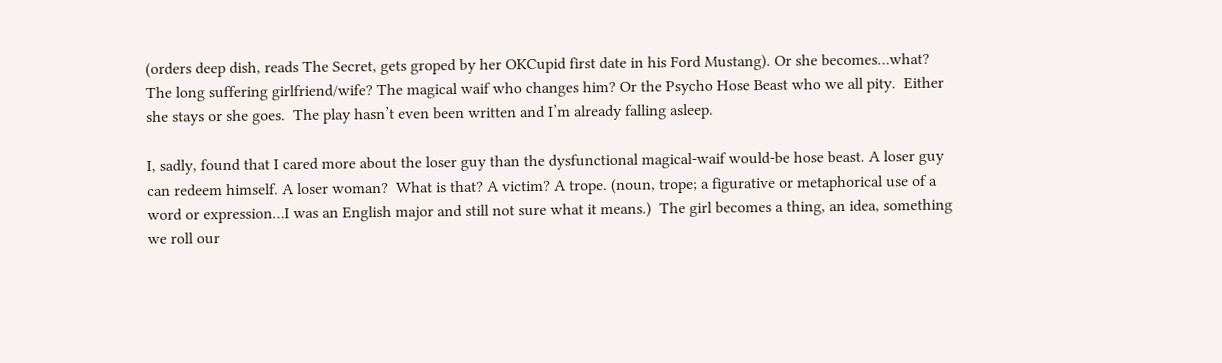(orders deep dish, reads The Secret, gets groped by her OKCupid first date in his Ford Mustang). Or she becomes…what? The long suffering girlfriend/wife? The magical waif who changes him? Or the Psycho Hose Beast who we all pity.  Either she stays or she goes.  The play hasn’t even been written and I’m already falling asleep.

I, sadly, found that I cared more about the loser guy than the dysfunctional magical-waif would-be hose beast. A loser guy can redeem himself. A loser woman?  What is that? A victim? A trope. (noun, trope; a figurative or metaphorical use of a word or expression…I was an English major and still not sure what it means.)  The girl becomes a thing, an idea, something we roll our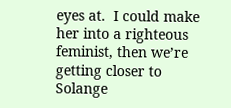eyes at.  I could make her into a righteous feminist, then we’re getting closer to Solange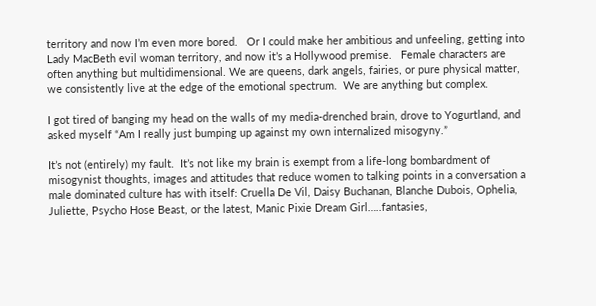territory and now I’m even more bored.   Or I could make her ambitious and unfeeling, getting into Lady MacBeth evil woman territory, and now it’s a Hollywood premise.   Female characters are often anything but multidimensional. We are queens, dark angels, fairies, or pure physical matter, we consistently live at the edge of the emotional spectrum.  We are anything but complex.

I got tired of banging my head on the walls of my media-drenched brain, drove to Yogurtland, and asked myself “Am I really just bumping up against my own internalized misogyny.”

It’s not (entirely) my fault.  It’s not like my brain is exempt from a life-long bombardment of misogynist thoughts, images and attitudes that reduce women to talking points in a conversation a male dominated culture has with itself: Cruella De Vil, Daisy Buchanan, Blanche Dubois, Ophelia, Juliette, Psycho Hose Beast, or the latest, Manic Pixie Dream Girl…..fantasies,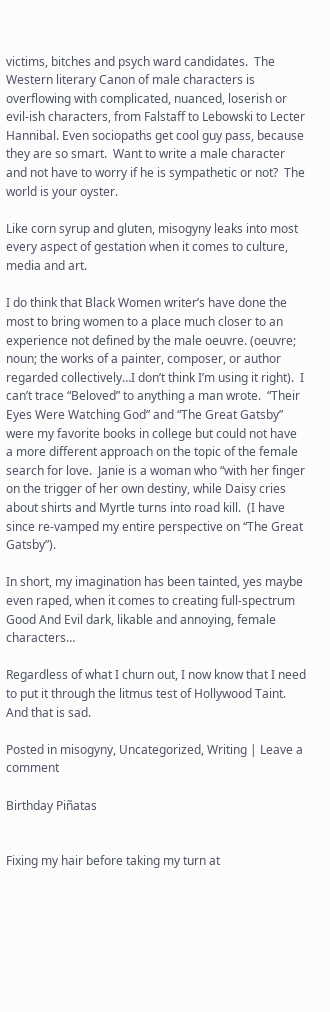victims, bitches and psych ward candidates.  The Western literary Canon of male characters is overflowing with complicated, nuanced, loserish or evil-ish characters, from Falstaff to Lebowski to Lecter Hannibal. Even sociopaths get cool guy pass, because they are so smart.  Want to write a male character and not have to worry if he is sympathetic or not?  The world is your oyster.

Like corn syrup and gluten, misogyny leaks into most every aspect of gestation when it comes to culture, media and art.

I do think that Black Women writer’s have done the most to bring women to a place much closer to an experience not defined by the male oeuvre. (oeuvre; noun; the works of a painter, composer, or author regarded collectively…I don’t think I’m using it right).  I can’t trace “Beloved” to anything a man wrote.  “Their Eyes Were Watching God” and “The Great Gatsby” were my favorite books in college but could not have a more different approach on the topic of the female search for love.  Janie is a woman who “with her finger on the trigger of her own destiny, while Daisy cries about shirts and Myrtle turns into road kill.  (I have since re-vamped my entire perspective on “The Great Gatsby”).

In short, my imagination has been tainted, yes maybe even raped, when it comes to creating full-spectrum Good And Evil dark, likable and annoying, female characters…

Regardless of what I churn out, I now know that I need to put it through the litmus test of Hollywood Taint.  And that is sad.

Posted in misogyny, Uncategorized, Writing | Leave a comment

Birthday Piñatas


Fixing my hair before taking my turn at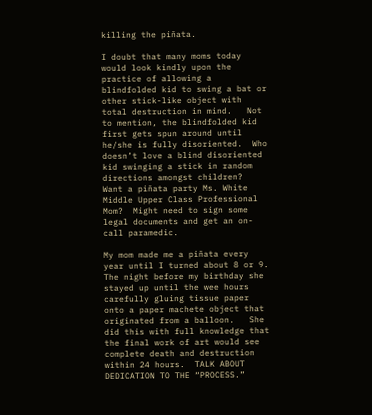killing the piñata.

I doubt that many moms today would look kindly upon the practice of allowing a blindfolded kid to swing a bat or other stick-like object with total destruction in mind.   Not to mention, the blindfolded kid first gets spun around until he/she is fully disoriented.  Who doesn’t love a blind disoriented kid swinging a stick in random directions amongst children?  Want a piñata party Ms. White Middle Upper Class Professional Mom?  Might need to sign some legal documents and get an on-call paramedic.

My mom made me a piñata every year until I turned about 8 or 9.  The night before my birthday she stayed up until the wee hours carefully gluing tissue paper onto a paper machete object that originated from a balloon.   She did this with full knowledge that the final work of art would see complete death and destruction within 24 hours.  TALK ABOUT DEDICATION TO THE “PROCESS.”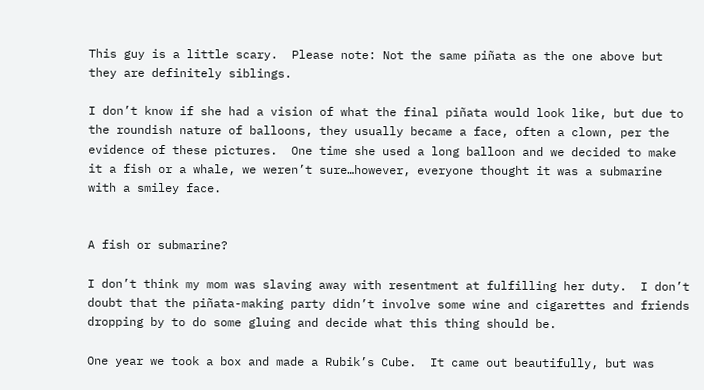This guy is a little scary.  Please note: Not the same piñata as the one above but they are definitely siblings.

I don’t know if she had a vision of what the final piñata would look like, but due to the roundish nature of balloons, they usually became a face, often a clown, per the evidence of these pictures.  One time she used a long balloon and we decided to make it a fish or a whale, we weren’t sure…however, everyone thought it was a submarine with a smiley face.


A fish or submarine?

I don’t think my mom was slaving away with resentment at fulfilling her duty.  I don’t doubt that the piñata-making party didn’t involve some wine and cigarettes and friends dropping by to do some gluing and decide what this thing should be.

One year we took a box and made a Rubik’s Cube.  It came out beautifully, but was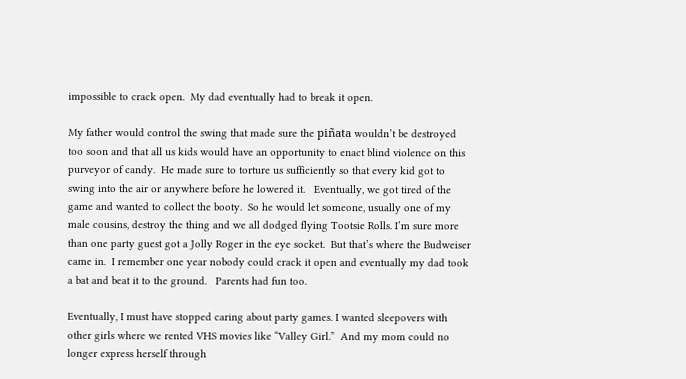impossible to crack open.  My dad eventually had to break it open.

My father would control the swing that made sure the piñata wouldn’t be destroyed too soon and that all us kids would have an opportunity to enact blind violence on this purveyor of candy.  He made sure to torture us sufficiently so that every kid got to swing into the air or anywhere before he lowered it.   Eventually, we got tired of the game and wanted to collect the booty.  So he would let someone, usually one of my male cousins, destroy the thing and we all dodged flying Tootsie Rolls. I’m sure more than one party guest got a Jolly Roger in the eye socket.  But that’s where the Budweiser came in.  I remember one year nobody could crack it open and eventually my dad took a bat and beat it to the ground.   Parents had fun too.

Eventually, I must have stopped caring about party games. I wanted sleepovers with other girls where we rented VHS movies like “Valley Girl.”  And my mom could no longer express herself through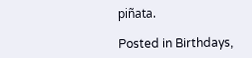piñata.

Posted in Birthdays,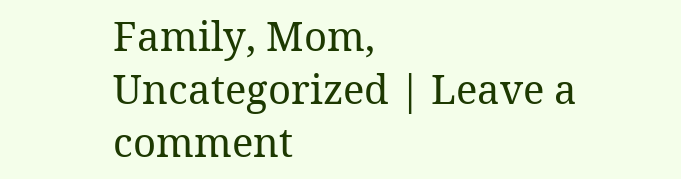Family, Mom, Uncategorized | Leave a comment